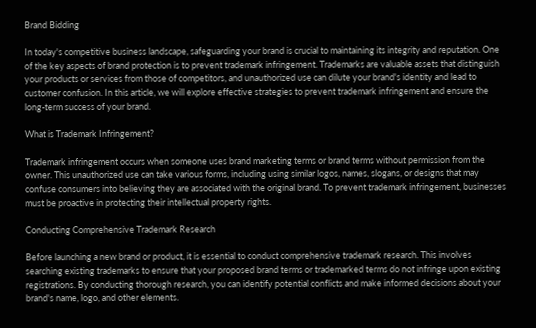Brand Bidding

In today's competitive business landscape, safeguarding your brand is crucial to maintaining its integrity and reputation. One of the key aspects of brand protection is to prevent trademark infringement. Trademarks are valuable assets that distinguish your products or services from those of competitors, and unauthorized use can dilute your brand's identity and lead to customer confusion. In this article, we will explore effective strategies to prevent trademark infringement and ensure the long-term success of your brand.

What is Trademark Infringement?

Trademark infringement occurs when someone uses brand marketing terms or brand terms without permission from the owner. This unauthorized use can take various forms, including using similar logos, names, slogans, or designs that may confuse consumers into believing they are associated with the original brand. To prevent trademark infringement, businesses must be proactive in protecting their intellectual property rights.

Conducting Comprehensive Trademark Research

Before launching a new brand or product, it is essential to conduct comprehensive trademark research. This involves searching existing trademarks to ensure that your proposed brand terms or trademarked terms do not infringe upon existing registrations. By conducting thorough research, you can identify potential conflicts and make informed decisions about your brand's name, logo, and other elements.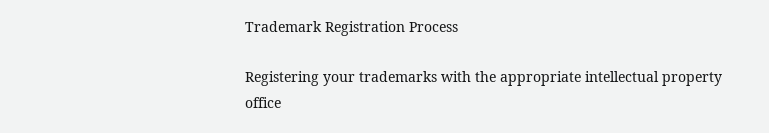Trademark Registration Process

Registering your trademarks with the appropriate intellectual property office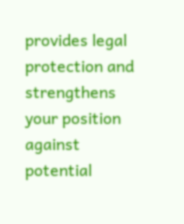provides legal protection and strengthens your position against potential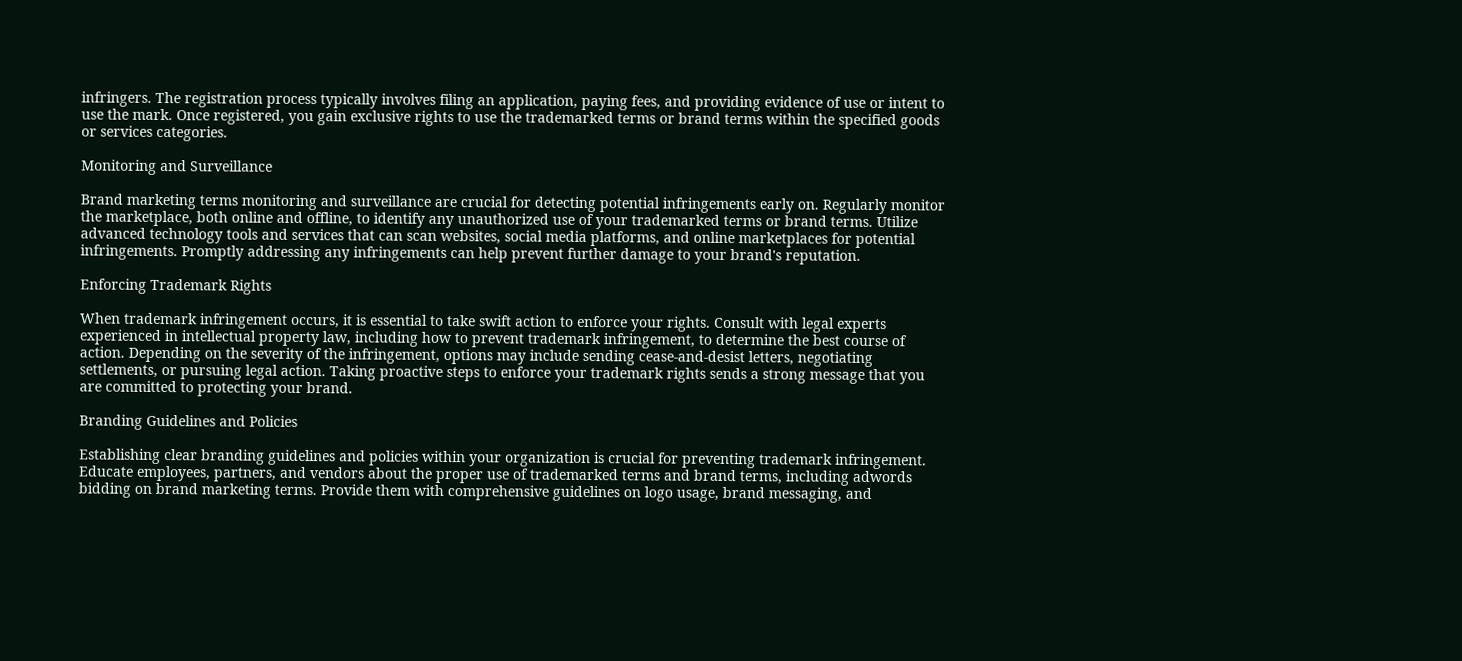infringers. The registration process typically involves filing an application, paying fees, and providing evidence of use or intent to use the mark. Once registered, you gain exclusive rights to use the trademarked terms or brand terms within the specified goods or services categories.

Monitoring and Surveillance

Brand marketing terms monitoring and surveillance are crucial for detecting potential infringements early on. Regularly monitor the marketplace, both online and offline, to identify any unauthorized use of your trademarked terms or brand terms. Utilize advanced technology tools and services that can scan websites, social media platforms, and online marketplaces for potential infringements. Promptly addressing any infringements can help prevent further damage to your brand's reputation.

Enforcing Trademark Rights

When trademark infringement occurs, it is essential to take swift action to enforce your rights. Consult with legal experts experienced in intellectual property law, including how to prevent trademark infringement, to determine the best course of action. Depending on the severity of the infringement, options may include sending cease-and-desist letters, negotiating settlements, or pursuing legal action. Taking proactive steps to enforce your trademark rights sends a strong message that you are committed to protecting your brand.

Branding Guidelines and Policies

Establishing clear branding guidelines and policies within your organization is crucial for preventing trademark infringement. Educate employees, partners, and vendors about the proper use of trademarked terms and brand terms, including adwords bidding on brand marketing terms. Provide them with comprehensive guidelines on logo usage, brand messaging, and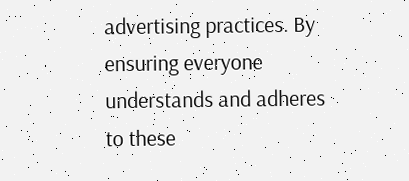advertising practices. By ensuring everyone understands and adheres to these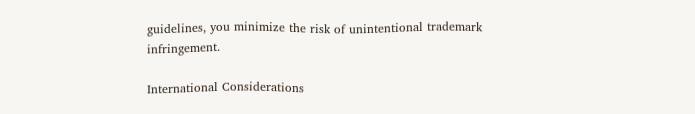guidelines, you minimize the risk of unintentional trademark infringement.

International Considerations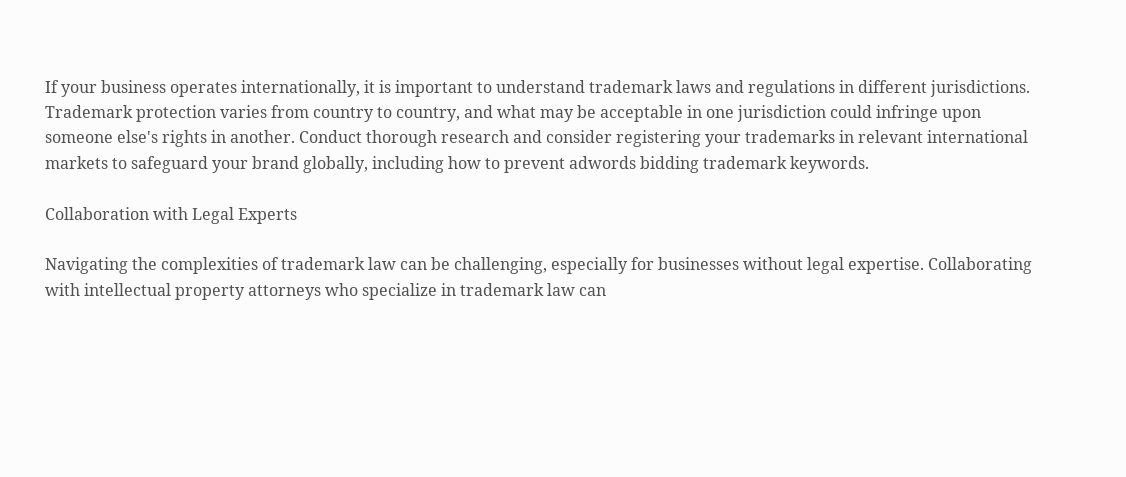If your business operates internationally, it is important to understand trademark laws and regulations in different jurisdictions. Trademark protection varies from country to country, and what may be acceptable in one jurisdiction could infringe upon someone else's rights in another. Conduct thorough research and consider registering your trademarks in relevant international markets to safeguard your brand globally, including how to prevent adwords bidding trademark keywords.

Collaboration with Legal Experts

Navigating the complexities of trademark law can be challenging, especially for businesses without legal expertise. Collaborating with intellectual property attorneys who specialize in trademark law can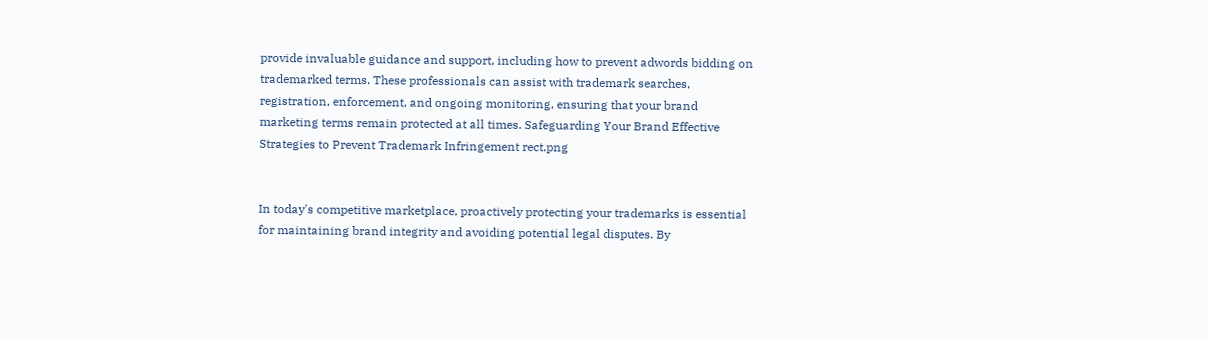provide invaluable guidance and support, including how to prevent adwords bidding on trademarked terms. These professionals can assist with trademark searches, registration, enforcement, and ongoing monitoring, ensuring that your brand marketing terms remain protected at all times. Safeguarding Your Brand Effective Strategies to Prevent Trademark Infringement rect.png


In today's competitive marketplace, proactively protecting your trademarks is essential for maintaining brand integrity and avoiding potential legal disputes. By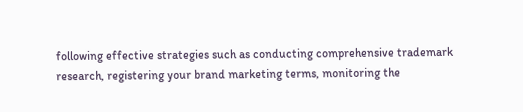following effective strategies such as conducting comprehensive trademark research, registering your brand marketing terms, monitoring the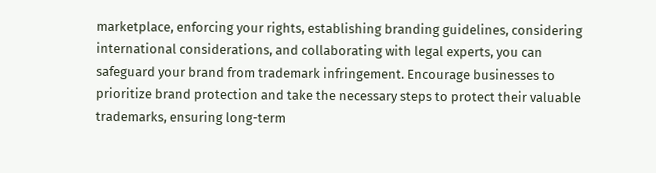marketplace, enforcing your rights, establishing branding guidelines, considering international considerations, and collaborating with legal experts, you can safeguard your brand from trademark infringement. Encourage businesses to prioritize brand protection and take the necessary steps to protect their valuable trademarks, ensuring long-term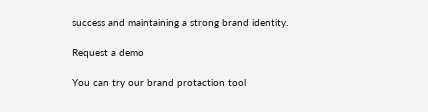success and maintaining a strong brand identity.

Request a demo

You can try our brand protaction tool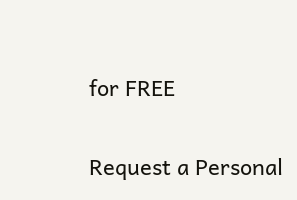for FREE

Request a Personal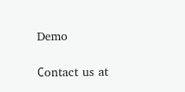Demo

Сontact us at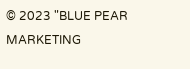© 2023 "BLUE PEAR MARKETING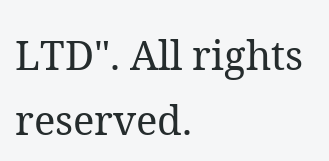LTD". All rights reserved.